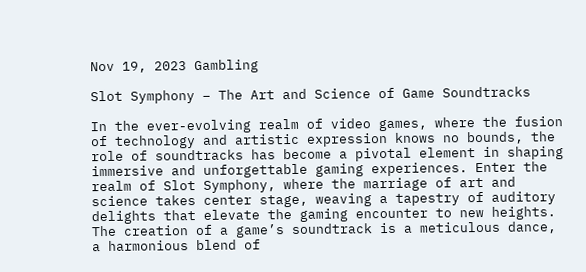Nov 19, 2023 Gambling

Slot Symphony – The Art and Science of Game Soundtracks

In the ever-evolving realm of video games, where the fusion of technology and artistic expression knows no bounds, the role of soundtracks has become a pivotal element in shaping immersive and unforgettable gaming experiences. Enter the realm of Slot Symphony, where the marriage of art and science takes center stage, weaving a tapestry of auditory delights that elevate the gaming encounter to new heights. The creation of a game’s soundtrack is a meticulous dance, a harmonious blend of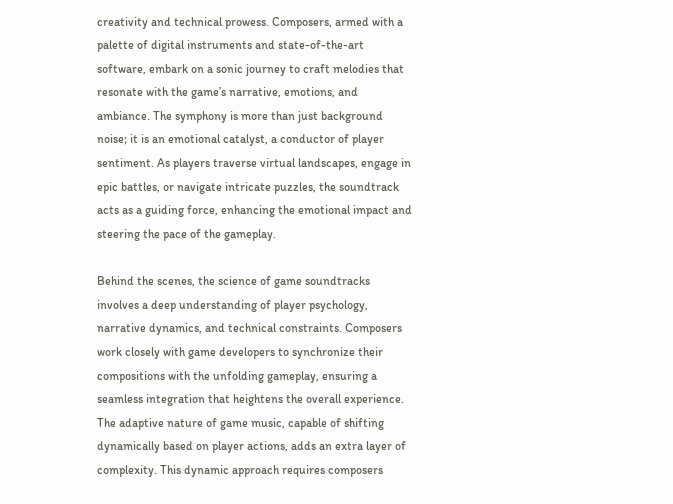creativity and technical prowess. Composers, armed with a palette of digital instruments and state-of-the-art software, embark on a sonic journey to craft melodies that resonate with the game’s narrative, emotions, and ambiance. The symphony is more than just background noise; it is an emotional catalyst, a conductor of player sentiment. As players traverse virtual landscapes, engage in epic battles, or navigate intricate puzzles, the soundtrack acts as a guiding force, enhancing the emotional impact and steering the pace of the gameplay.

Behind the scenes, the science of game soundtracks involves a deep understanding of player psychology, narrative dynamics, and technical constraints. Composers work closely with game developers to synchronize their compositions with the unfolding gameplay, ensuring a seamless integration that heightens the overall experience. The adaptive nature of game music, capable of shifting dynamically based on player actions, adds an extra layer of complexity. This dynamic approach requires composers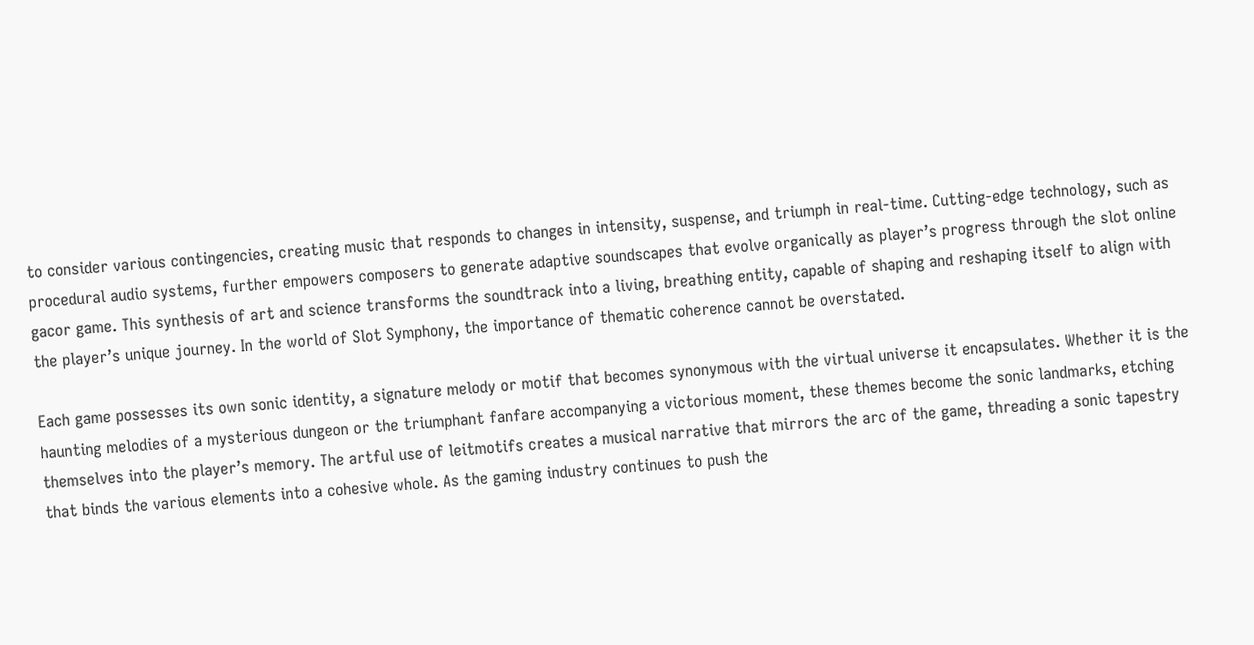to consider various contingencies, creating music that responds to changes in intensity, suspense, and triumph in real-time. Cutting-edge technology, such as procedural audio systems, further empowers composers to generate adaptive soundscapes that evolve organically as player’s progress through the slot online gacor game. This synthesis of art and science transforms the soundtrack into a living, breathing entity, capable of shaping and reshaping itself to align with the player’s unique journey. In the world of Slot Symphony, the importance of thematic coherence cannot be overstated.

Each game possesses its own sonic identity, a signature melody or motif that becomes synonymous with the virtual universe it encapsulates. Whether it is the haunting melodies of a mysterious dungeon or the triumphant fanfare accompanying a victorious moment, these themes become the sonic landmarks, etching themselves into the player’s memory. The artful use of leitmotifs creates a musical narrative that mirrors the arc of the game, threading a sonic tapestry that binds the various elements into a cohesive whole. As the gaming industry continues to push the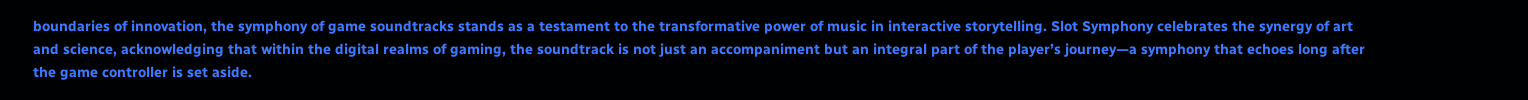boundaries of innovation, the symphony of game soundtracks stands as a testament to the transformative power of music in interactive storytelling. Slot Symphony celebrates the synergy of art and science, acknowledging that within the digital realms of gaming, the soundtrack is not just an accompaniment but an integral part of the player’s journey—a symphony that echoes long after the game controller is set aside.